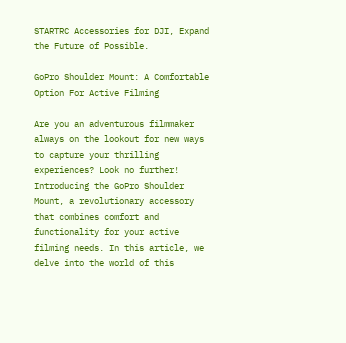STARTRC Accessories for DJI, Expand the Future of Possible.

GoPro Shoulder Mount: A Comfortable Option For Active Filming

Are you an adventurous filmmaker always on the lookout for new ways to capture your thrilling experiences? Look no further! Introducing the GoPro Shoulder Mount, a revolutionary accessory that combines comfort and functionality for your active filming needs. In this article, we delve into the world of this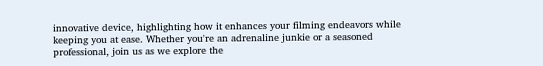innovative device, highlighting how it enhances your filming endeavors while keeping you at ease. Whether you're an adrenaline junkie or a seasoned professional, join us as we explore the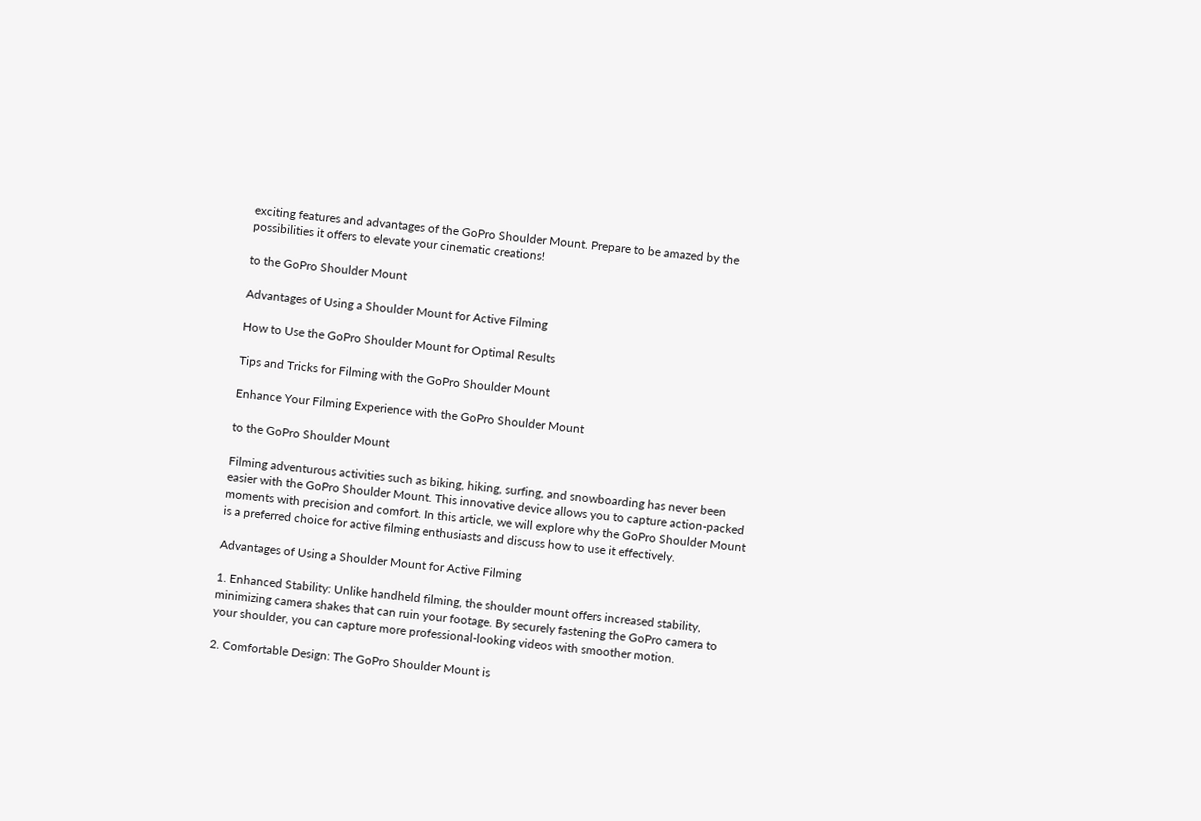exciting features and advantages of the GoPro Shoulder Mount. Prepare to be amazed by the possibilities it offers to elevate your cinematic creations!

to the GoPro Shoulder Mount

Advantages of Using a Shoulder Mount for Active Filming

How to Use the GoPro Shoulder Mount for Optimal Results

Tips and Tricks for Filming with the GoPro Shoulder Mount

Enhance Your Filming Experience with the GoPro Shoulder Mount

to the GoPro Shoulder Mount

Filming adventurous activities such as biking, hiking, surfing, and snowboarding has never been easier with the GoPro Shoulder Mount. This innovative device allows you to capture action-packed moments with precision and comfort. In this article, we will explore why the GoPro Shoulder Mount is a preferred choice for active filming enthusiasts and discuss how to use it effectively.

Advantages of Using a Shoulder Mount for Active Filming

1. Enhanced Stability: Unlike handheld filming, the shoulder mount offers increased stability, minimizing camera shakes that can ruin your footage. By securely fastening the GoPro camera to your shoulder, you can capture more professional-looking videos with smoother motion.

2. Comfortable Design: The GoPro Shoulder Mount is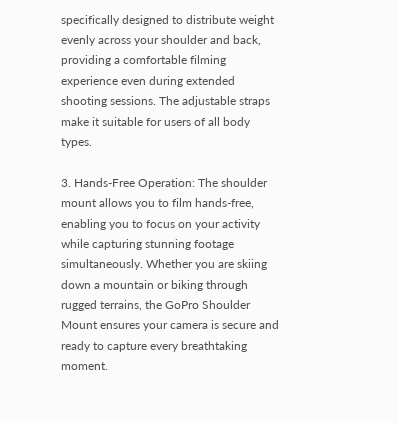specifically designed to distribute weight evenly across your shoulder and back, providing a comfortable filming experience even during extended shooting sessions. The adjustable straps make it suitable for users of all body types.

3. Hands-Free Operation: The shoulder mount allows you to film hands-free, enabling you to focus on your activity while capturing stunning footage simultaneously. Whether you are skiing down a mountain or biking through rugged terrains, the GoPro Shoulder Mount ensures your camera is secure and ready to capture every breathtaking moment.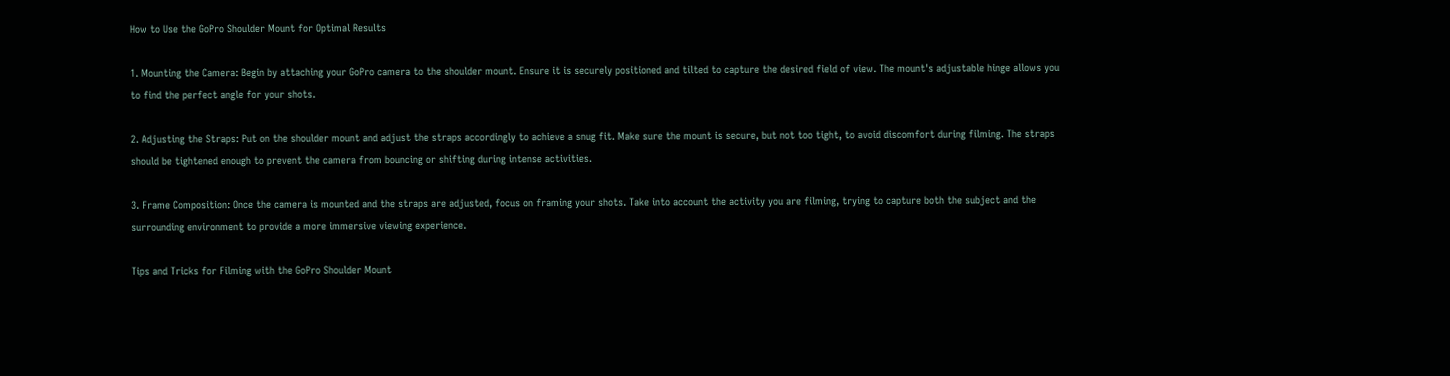How to Use the GoPro Shoulder Mount for Optimal Results

1. Mounting the Camera: Begin by attaching your GoPro camera to the shoulder mount. Ensure it is securely positioned and tilted to capture the desired field of view. The mount's adjustable hinge allows you to find the perfect angle for your shots.

2. Adjusting the Straps: Put on the shoulder mount and adjust the straps accordingly to achieve a snug fit. Make sure the mount is secure, but not too tight, to avoid discomfort during filming. The straps should be tightened enough to prevent the camera from bouncing or shifting during intense activities.

3. Frame Composition: Once the camera is mounted and the straps are adjusted, focus on framing your shots. Take into account the activity you are filming, trying to capture both the subject and the surrounding environment to provide a more immersive viewing experience.

Tips and Tricks for Filming with the GoPro Shoulder Mount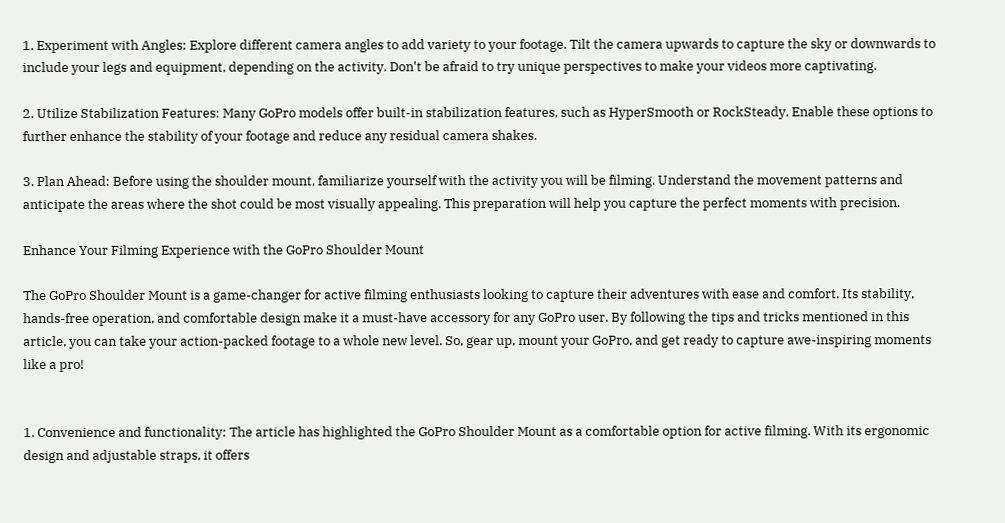1. Experiment with Angles: Explore different camera angles to add variety to your footage. Tilt the camera upwards to capture the sky or downwards to include your legs and equipment, depending on the activity. Don't be afraid to try unique perspectives to make your videos more captivating.

2. Utilize Stabilization Features: Many GoPro models offer built-in stabilization features, such as HyperSmooth or RockSteady. Enable these options to further enhance the stability of your footage and reduce any residual camera shakes.

3. Plan Ahead: Before using the shoulder mount, familiarize yourself with the activity you will be filming. Understand the movement patterns and anticipate the areas where the shot could be most visually appealing. This preparation will help you capture the perfect moments with precision.

Enhance Your Filming Experience with the GoPro Shoulder Mount

The GoPro Shoulder Mount is a game-changer for active filming enthusiasts looking to capture their adventures with ease and comfort. Its stability, hands-free operation, and comfortable design make it a must-have accessory for any GoPro user. By following the tips and tricks mentioned in this article, you can take your action-packed footage to a whole new level. So, gear up, mount your GoPro, and get ready to capture awe-inspiring moments like a pro!


1. Convenience and functionality: The article has highlighted the GoPro Shoulder Mount as a comfortable option for active filming. With its ergonomic design and adjustable straps, it offers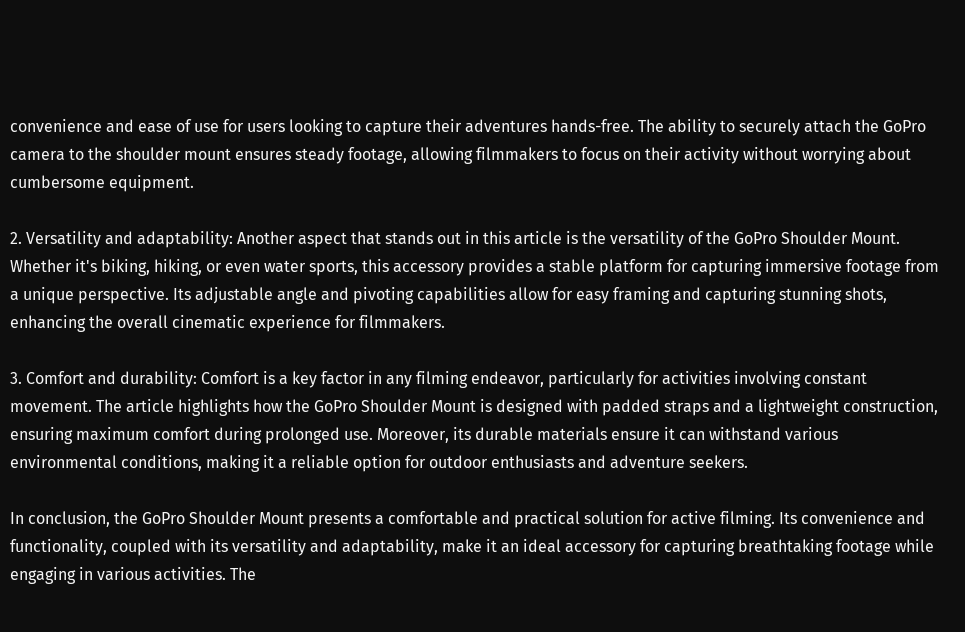convenience and ease of use for users looking to capture their adventures hands-free. The ability to securely attach the GoPro camera to the shoulder mount ensures steady footage, allowing filmmakers to focus on their activity without worrying about cumbersome equipment.

2. Versatility and adaptability: Another aspect that stands out in this article is the versatility of the GoPro Shoulder Mount. Whether it's biking, hiking, or even water sports, this accessory provides a stable platform for capturing immersive footage from a unique perspective. Its adjustable angle and pivoting capabilities allow for easy framing and capturing stunning shots, enhancing the overall cinematic experience for filmmakers.

3. Comfort and durability: Comfort is a key factor in any filming endeavor, particularly for activities involving constant movement. The article highlights how the GoPro Shoulder Mount is designed with padded straps and a lightweight construction, ensuring maximum comfort during prolonged use. Moreover, its durable materials ensure it can withstand various environmental conditions, making it a reliable option for outdoor enthusiasts and adventure seekers.

In conclusion, the GoPro Shoulder Mount presents a comfortable and practical solution for active filming. Its convenience and functionality, coupled with its versatility and adaptability, make it an ideal accessory for capturing breathtaking footage while engaging in various activities. The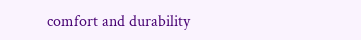comfort and durability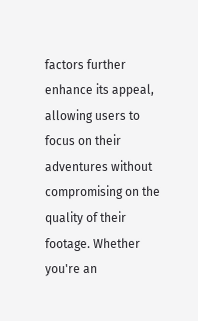factors further enhance its appeal, allowing users to focus on their adventures without compromising on the quality of their footage. Whether you're an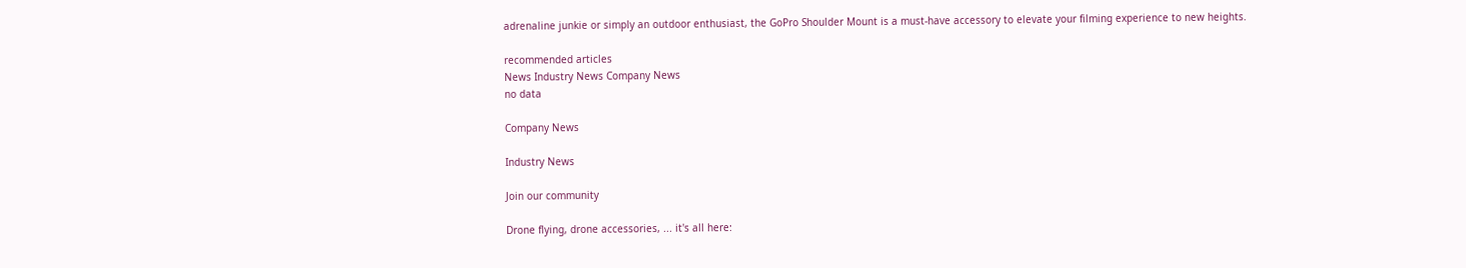adrenaline junkie or simply an outdoor enthusiast, the GoPro Shoulder Mount is a must-have accessory to elevate your filming experience to new heights.

recommended articles
News Industry News Company News
no data

Company News

Industry News

Join our community

Drone flying, drone accessories, ... it's all here: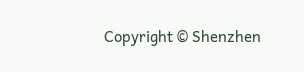Copyright © Shenzhen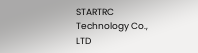STARTRC Technology Co., LTD